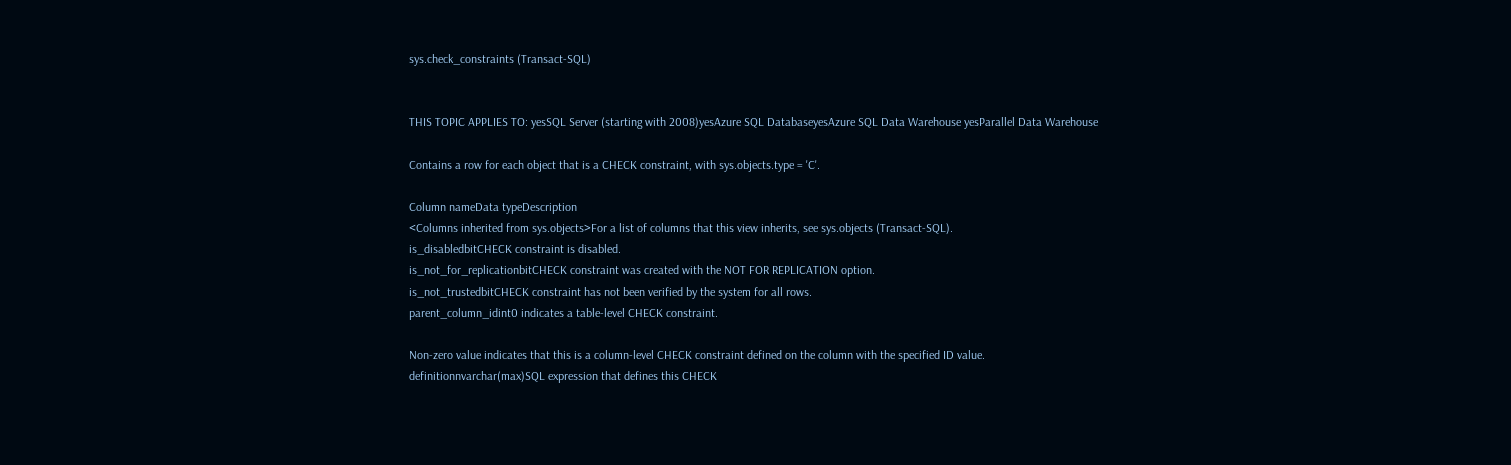sys.check_constraints (Transact-SQL)


THIS TOPIC APPLIES TO: yesSQL Server (starting with 2008)yesAzure SQL DatabaseyesAzure SQL Data Warehouse yesParallel Data Warehouse

Contains a row for each object that is a CHECK constraint, with sys.objects.type = 'C'.

Column nameData typeDescription
<Columns inherited from sys.objects>For a list of columns that this view inherits, see sys.objects (Transact-SQL).
is_disabledbitCHECK constraint is disabled.
is_not_for_replicationbitCHECK constraint was created with the NOT FOR REPLICATION option.
is_not_trustedbitCHECK constraint has not been verified by the system for all rows.
parent_column_idint0 indicates a table-level CHECK constraint.

Non-zero value indicates that this is a column-level CHECK constraint defined on the column with the specified ID value.
definitionnvarchar(max)SQL expression that defines this CHECK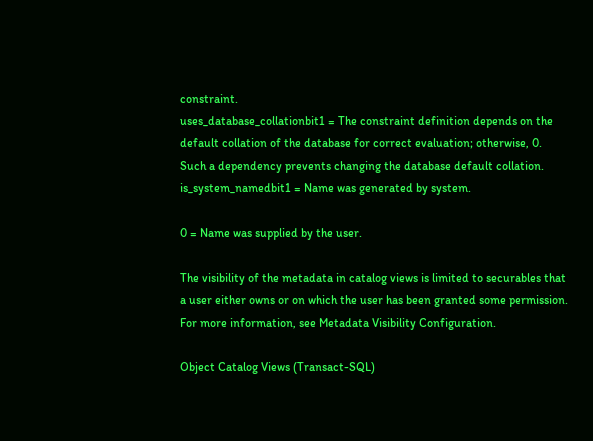constraint.
uses_database_collationbit1 = The constraint definition depends on the default collation of the database for correct evaluation; otherwise, 0. Such a dependency prevents changing the database default collation.
is_system_namedbit1 = Name was generated by system.

0 = Name was supplied by the user.

The visibility of the metadata in catalog views is limited to securables that a user either owns or on which the user has been granted some permission. For more information, see Metadata Visibility Configuration.

Object Catalog Views (Transact-SQL)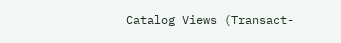Catalog Views (Transact-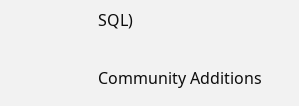SQL)

Community Additions